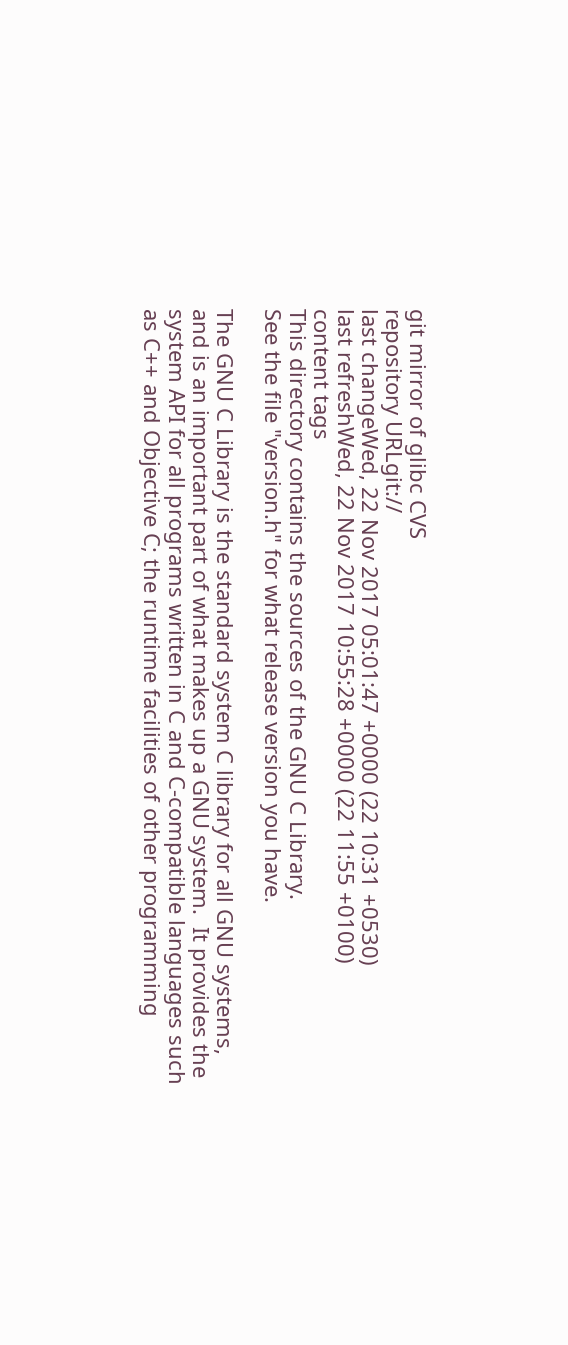git mirror of glibc CVS
repository URLgit://
last changeWed, 22 Nov 2017 05:01:47 +0000 (22 10:31 +0530)
last refreshWed, 22 Nov 2017 10:55:28 +0000 (22 11:55 +0100)
content tags
This directory contains the sources of the GNU C Library.
See the file "version.h" for what release version you have.

The GNU C Library is the standard system C library for all GNU systems,
and is an important part of what makes up a GNU system.  It provides the
system API for all programs written in C and C-compatible languages such
as C++ and Objective C; the runtime facilities of other programming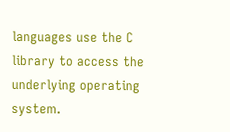languages use the C library to access the underlying operating system.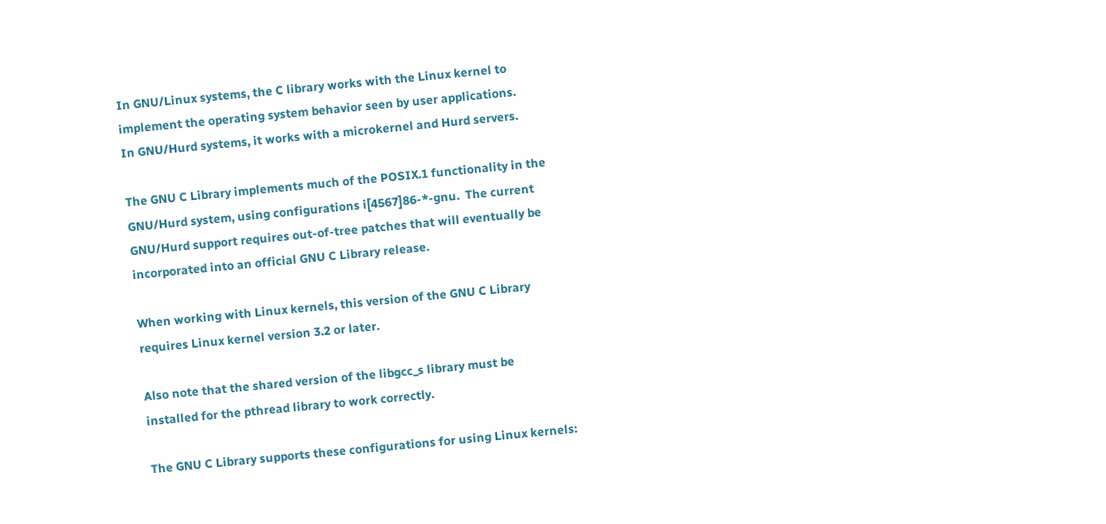In GNU/Linux systems, the C library works with the Linux kernel to
implement the operating system behavior seen by user applications.
In GNU/Hurd systems, it works with a microkernel and Hurd servers.

The GNU C Library implements much of the POSIX.1 functionality in the
GNU/Hurd system, using configurations i[4567]86-*-gnu.  The current
GNU/Hurd support requires out-of-tree patches that will eventually be
incorporated into an official GNU C Library release.

When working with Linux kernels, this version of the GNU C Library
requires Linux kernel version 3.2 or later.

Also note that the shared version of the libgcc_s library must be
installed for the pthread library to work correctly.

The GNU C Library supports these configurations for using Linux kernels: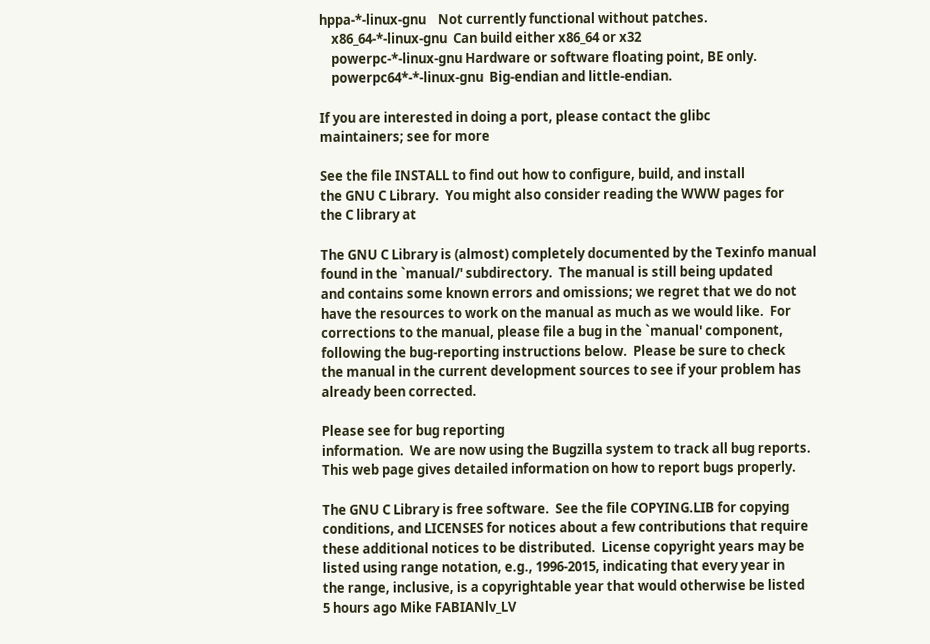hppa-*-linux-gnu    Not currently functional without patches.
    x86_64-*-linux-gnu  Can build either x86_64 or x32
    powerpc-*-linux-gnu Hardware or software floating point, BE only.
    powerpc64*-*-linux-gnu  Big-endian and little-endian.

If you are interested in doing a port, please contact the glibc
maintainers; see for more

See the file INSTALL to find out how to configure, build, and install
the GNU C Library.  You might also consider reading the WWW pages for
the C library at

The GNU C Library is (almost) completely documented by the Texinfo manual
found in the `manual/' subdirectory.  The manual is still being updated
and contains some known errors and omissions; we regret that we do not
have the resources to work on the manual as much as we would like.  For
corrections to the manual, please file a bug in the `manual' component,
following the bug-reporting instructions below.  Please be sure to check
the manual in the current development sources to see if your problem has
already been corrected.

Please see for bug reporting
information.  We are now using the Bugzilla system to track all bug reports.
This web page gives detailed information on how to report bugs properly.

The GNU C Library is free software.  See the file COPYING.LIB for copying
conditions, and LICENSES for notices about a few contributions that require
these additional notices to be distributed.  License copyright years may be
listed using range notation, e.g., 1996-2015, indicating that every year in
the range, inclusive, is a copyrightable year that would otherwise be listed
5 hours ago Mike FABIANlv_LV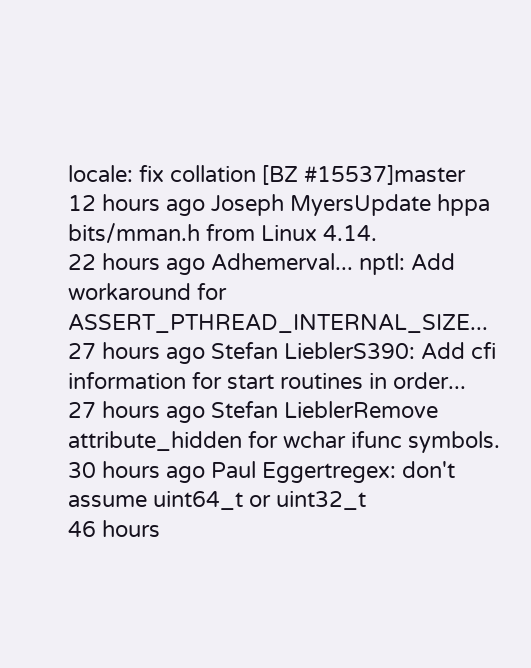locale: fix collation [BZ #15537]master
12 hours ago Joseph MyersUpdate hppa bits/mman.h from Linux 4.14.
22 hours ago Adhemerval... nptl: Add workaround for ASSERT_PTHREAD_INTERNAL_SIZE...
27 hours ago Stefan LieblerS390: Add cfi information for start routines in order...
27 hours ago Stefan LieblerRemove attribute_hidden for wchar ifunc symbols.
30 hours ago Paul Eggertregex: don't assume uint64_t or uint32_t
46 hours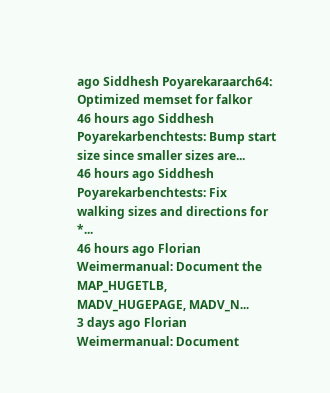ago Siddhesh Poyarekaraarch64: Optimized memset for falkor
46 hours ago Siddhesh Poyarekarbenchtests: Bump start size since smaller sizes are...
46 hours ago Siddhesh Poyarekarbenchtests: Fix walking sizes and directions for *...
46 hours ago Florian Weimermanual: Document the MAP_HUGETLB, MADV_HUGEPAGE, MADV_N...
3 days ago Florian Weimermanual: Document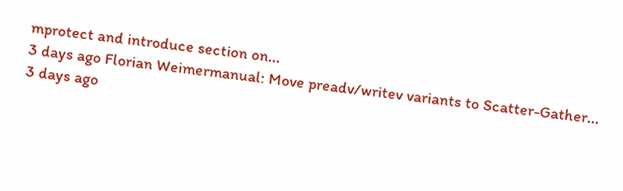mprotect and introduce section on...
3 days ago Florian Weimermanual: Move preadv/writev variants to Scatter-Gather...
3 days ago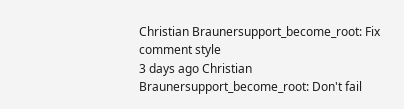Christian Braunersupport_become_root: Fix comment style
3 days ago Christian Braunersupport_become_root: Don't fail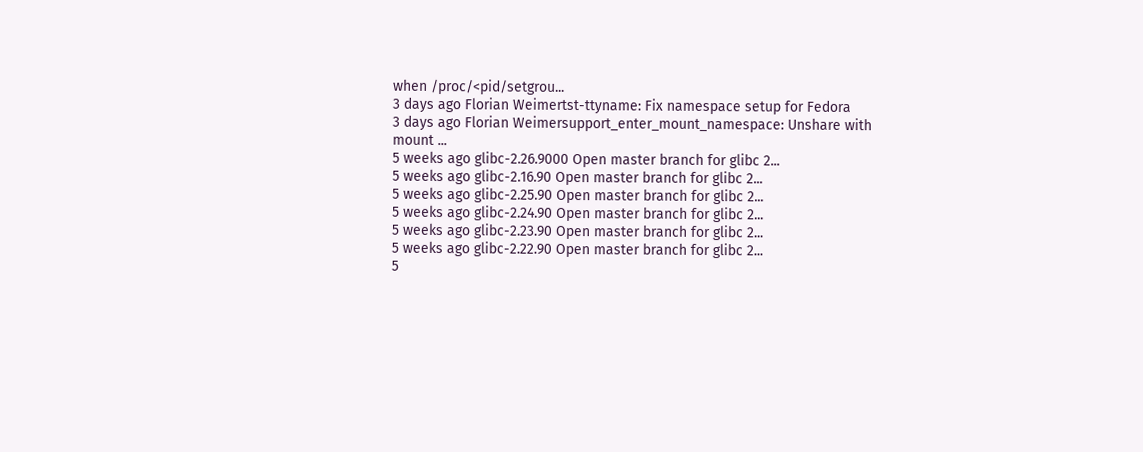when /proc/<pid/setgrou...
3 days ago Florian Weimertst-ttyname: Fix namespace setup for Fedora
3 days ago Florian Weimersupport_enter_mount_namespace: Unshare with mount ...
5 weeks ago glibc-2.26.9000 Open master branch for glibc 2...
5 weeks ago glibc-2.16.90 Open master branch for glibc 2...
5 weeks ago glibc-2.25.90 Open master branch for glibc 2...
5 weeks ago glibc-2.24.90 Open master branch for glibc 2...
5 weeks ago glibc-2.23.90 Open master branch for glibc 2...
5 weeks ago glibc-2.22.90 Open master branch for glibc 2...
5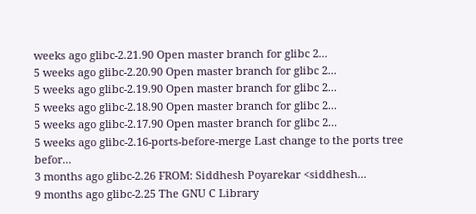weeks ago glibc-2.21.90 Open master branch for glibc 2...
5 weeks ago glibc-2.20.90 Open master branch for glibc 2...
5 weeks ago glibc-2.19.90 Open master branch for glibc 2...
5 weeks ago glibc-2.18.90 Open master branch for glibc 2...
5 weeks ago glibc-2.17.90 Open master branch for glibc 2...
5 weeks ago glibc-2.16-ports-before-merge Last change to the ports tree befor...
3 months ago glibc-2.26 FROM: Siddhesh Poyarekar <siddhesh...
9 months ago glibc-2.25 The GNU C Library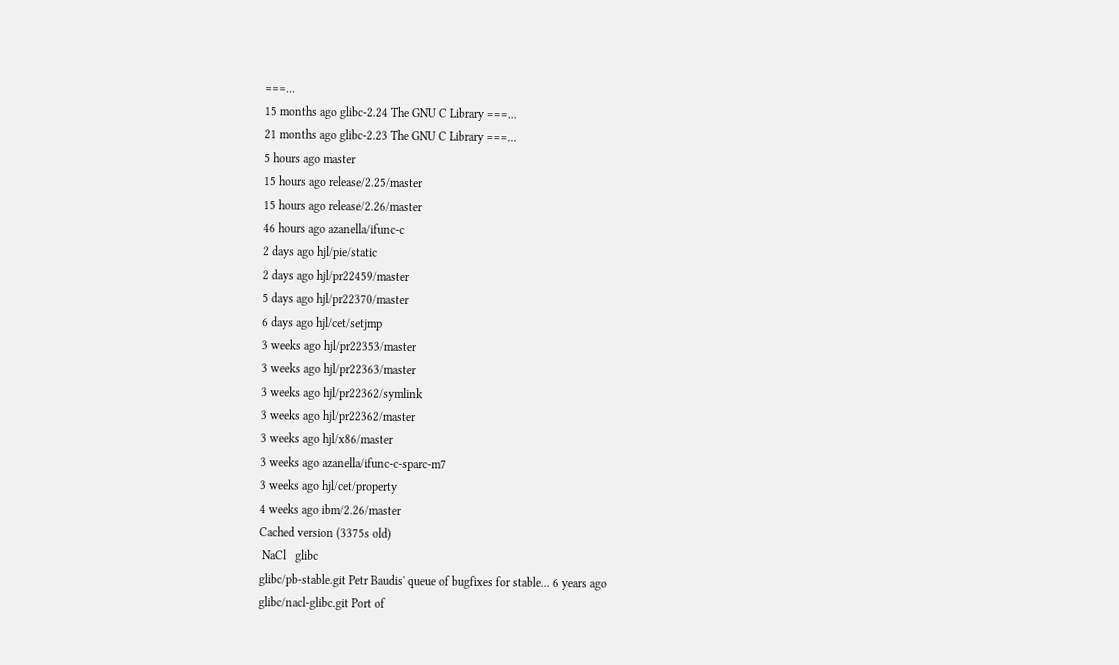===...
15 months ago glibc-2.24 The GNU C Library ===...
21 months ago glibc-2.23 The GNU C Library ===...
5 hours ago master
15 hours ago release/2.25/master
15 hours ago release/2.26/master
46 hours ago azanella/ifunc-c
2 days ago hjl/pie/static
2 days ago hjl/pr22459/master
5 days ago hjl/pr22370/master
6 days ago hjl/cet/setjmp
3 weeks ago hjl/pr22353/master
3 weeks ago hjl/pr22363/master
3 weeks ago hjl/pr22362/symlink
3 weeks ago hjl/pr22362/master
3 weeks ago hjl/x86/master
3 weeks ago azanella/ifunc-c-sparc-m7
3 weeks ago hjl/cet/property
4 weeks ago ibm/2.26/master
Cached version (3375s old)
 NaCl   glibc
glibc/pb-stable.git Petr Baudis' queue of bugfixes for stable... 6 years ago
glibc/nacl-glibc.git Port of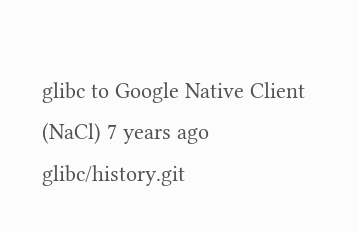glibc to Google Native Client (NaCl) 7 years ago
glibc/history.git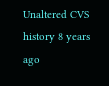Unaltered CVS history 8 years ago